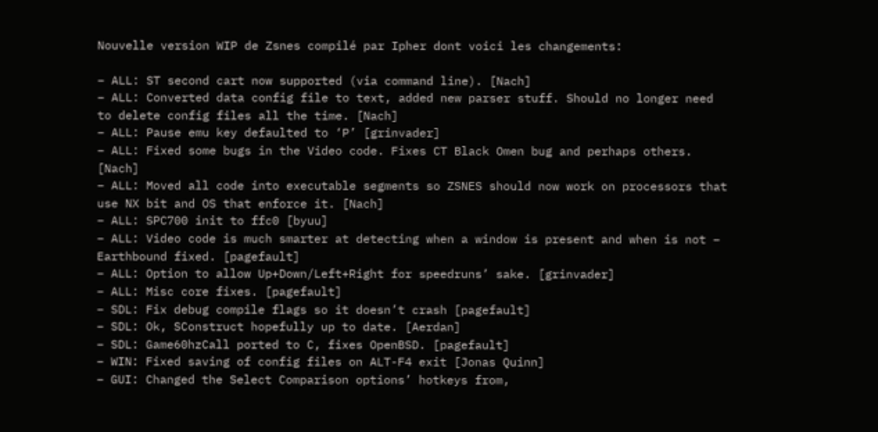Nouvelle version WIP de Zsnes compilé par Ipher dont voici les changements:

– ALL: ST second cart now supported (via command line). [Nach]
– ALL: Converted data config file to text, added new parser stuff. Should no longer need to delete config files all the time. [Nach]
– ALL: Pause emu key defaulted to ‘P’ [grinvader]
– ALL: Fixed some bugs in the Video code. Fixes CT Black Omen bug and perhaps others. [Nach]
– ALL: Moved all code into executable segments so ZSNES should now work on processors that use NX bit and OS that enforce it. [Nach]
– ALL: SPC700 init to ffc0 [byuu]
– ALL: Video code is much smarter at detecting when a window is present and when is not – Earthbound fixed. [pagefault]
– ALL: Option to allow Up+Down/Left+Right for speedruns’ sake. [grinvader]
– ALL: Misc core fixes. [pagefault]
– SDL: Fix debug compile flags so it doesn’t crash [pagefault]
– SDL: Ok, SConstruct hopefully up to date. [Aerdan]
– SDL: Game60hzCall ported to C, fixes OpenBSD. [pagefault]
– WIN: Fixed saving of config files on ALT-F4 exit [Jonas Quinn]
– GUI: Changed the Select Comparison options’ hotkeys from,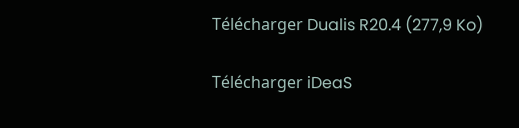Télécharger Dualis R20.4 (277,9 Ko)

Télécharger iDeaS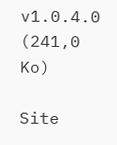v1.0.4.0 (241,0 Ko)

Site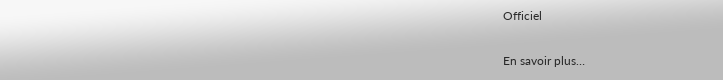Officiel

En savoir plus…